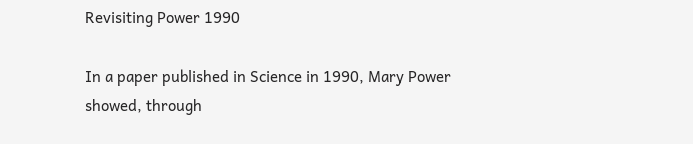Revisiting Power 1990

In a paper published in Science in 1990, Mary Power showed, through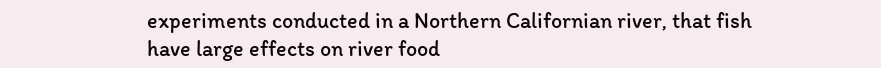experiments conducted in a Northern Californian river, that fish have large effects on river food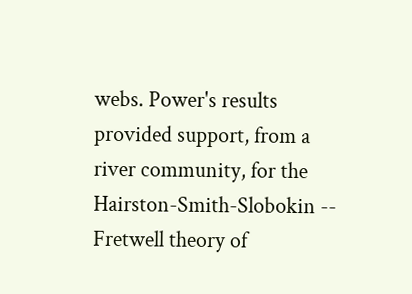webs. Power's results provided support, from a river community, for the Hairston-Smith-Slobokin -- Fretwell theory of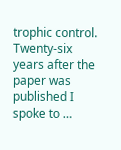trophic control. Twenty-six years after the paper was published I spoke to …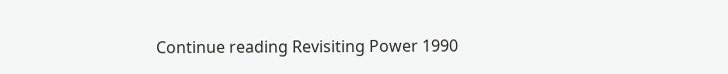Continue reading Revisiting Power 1990